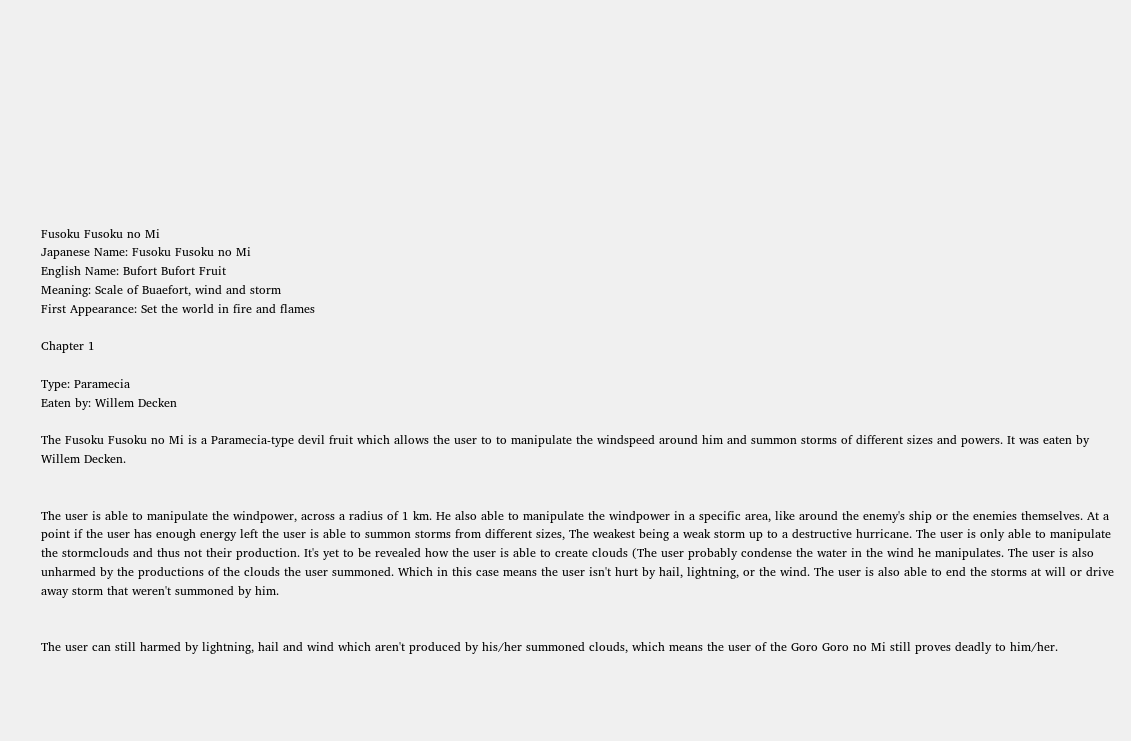Fusoku Fusoku no Mi
Japanese Name: Fusoku Fusoku no Mi
English Name: Bufort Bufort Fruit
Meaning: Scale of Buaefort, wind and storm
First Appearance: Set the world in fire and flames

Chapter 1

Type: Paramecia
Eaten by: Willem Decken

The Fusoku Fusoku no Mi is a Paramecia-type devil fruit which allows the user to to manipulate the windspeed around him and summon storms of different sizes and powers. It was eaten by Willem Decken.


The user is able to manipulate the windpower, across a radius of 1 km. He also able to manipulate the windpower in a specific area, like around the enemy's ship or the enemies themselves. At a point if the user has enough energy left the user is able to summon storms from different sizes, The weakest being a weak storm up to a destructive hurricane. The user is only able to manipulate the stormclouds and thus not their production. It's yet to be revealed how the user is able to create clouds (The user probably condense the water in the wind he manipulates. The user is also unharmed by the productions of the clouds the user summoned. Which in this case means the user isn't hurt by hail, lightning, or the wind. The user is also able to end the storms at will or drive away storm that weren't summoned by him.


The user can still harmed by lightning, hail and wind which aren't produced by his/her summoned clouds, which means the user of the Goro Goro no Mi still proves deadly to him/her.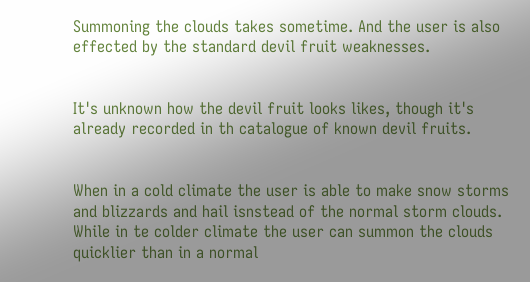Summoning the clouds takes sometime. And the user is also effected by the standard devil fruit weaknesses.


It's unknown how the devil fruit looks likes, though it's already recorded in th catalogue of known devil fruits.


When in a cold climate the user is able to make snow storms and blizzards and hail isnstead of the normal storm clouds. While in te colder climate the user can summon the clouds quicklier than in a normal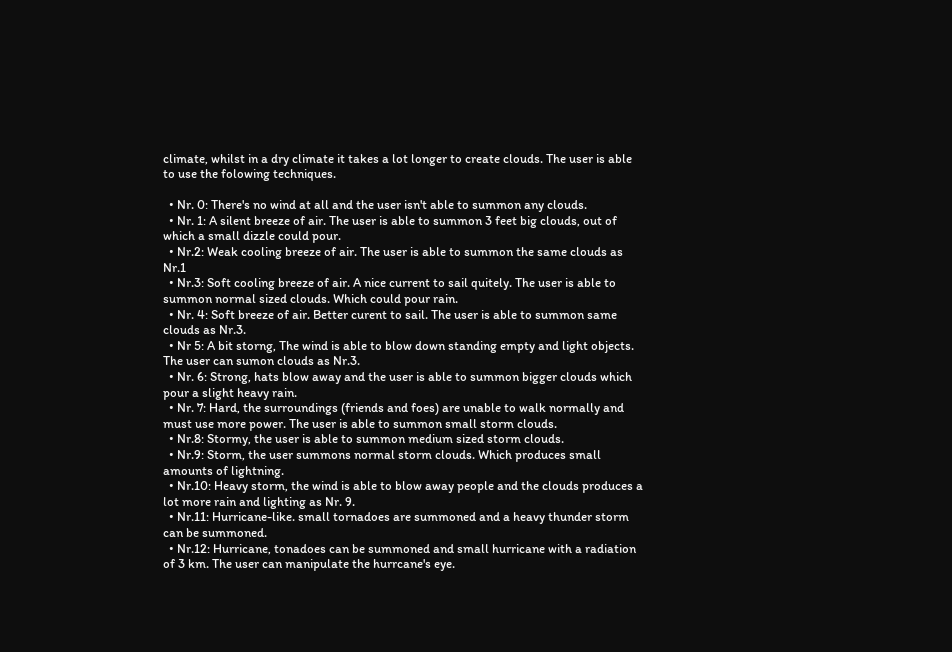climate, whilst in a dry climate it takes a lot longer to create clouds. The user is able to use the folowing techniques.

  • Nr. 0: There's no wind at all and the user isn't able to summon any clouds.
  • Nr. 1: A silent breeze of air. The user is able to summon 3 feet big clouds, out of which a small dizzle could pour.
  • Nr.2: Weak cooling breeze of air. The user is able to summon the same clouds as Nr.1
  • Nr.3: Soft cooling breeze of air. A nice current to sail quitely. The user is able to summon normal sized clouds. Which could pour rain.
  • Nr. 4: Soft breeze of air. Better curent to sail. The user is able to summon same clouds as Nr.3.
  • Nr 5: A bit storng, The wind is able to blow down standing empty and light objects. The user can sumon clouds as Nr.3.
  • Nr. 6: Strong, hats blow away and the user is able to summon bigger clouds which pour a slight heavy rain.
  • Nr. 7: Hard, the surroundings (friends and foes) are unable to walk normally and must use more power. The user is able to summon small storm clouds.
  • Nr.8: Stormy, the user is able to summon medium sized storm clouds.
  • Nr.9: Storm, the user summons normal storm clouds. Which produces small amounts of lightning.
  • Nr.10: Heavy storm, the wind is able to blow away people and the clouds produces a lot more rain and lighting as Nr. 9.
  • Nr.11: Hurricane-like. small tornadoes are summoned and a heavy thunder storm can be summoned.
  • Nr.12: Hurricane, tonadoes can be summoned and small hurricane with a radiation of 3 km. The user can manipulate the hurrcane's eye.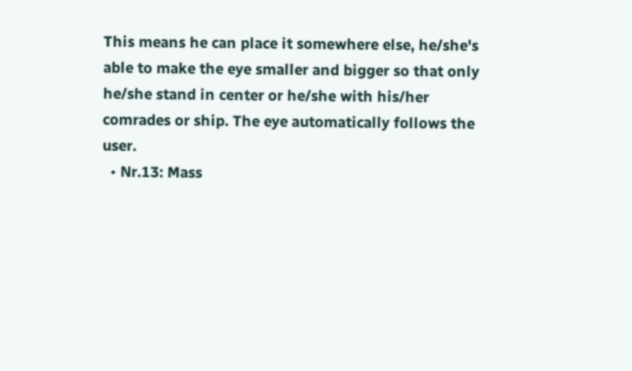This means he can place it somewhere else, he/she's able to make the eye smaller and bigger so that only he/she stand in center or he/she with his/her comrades or ship. The eye automatically follows the user.
  • Nr.13: Mass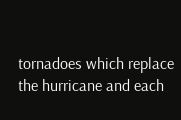tornadoes which replace the hurricane and each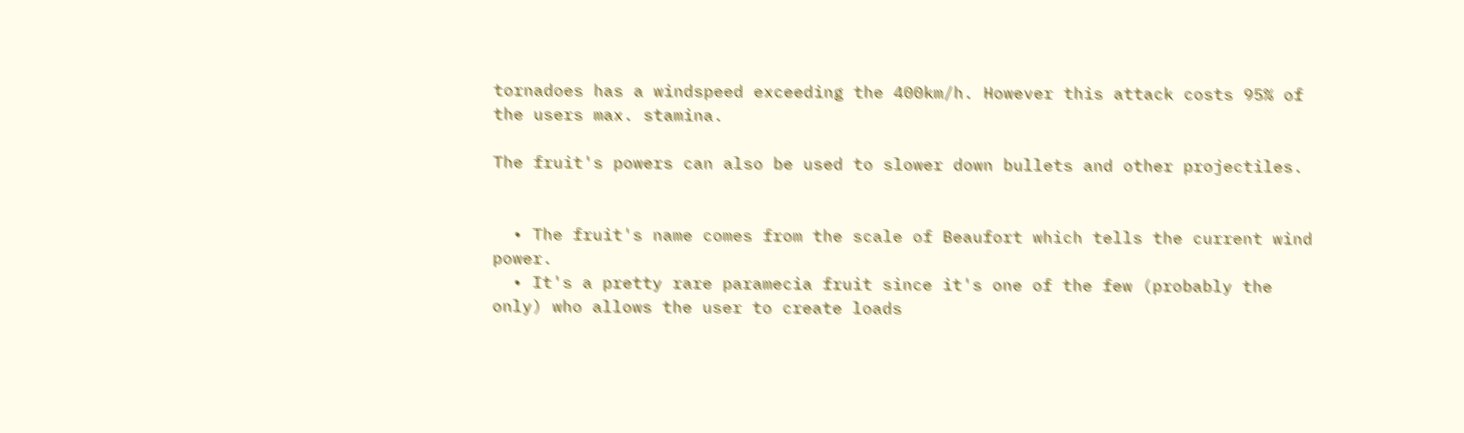tornadoes has a windspeed exceeding the 400km/h. However this attack costs 95% of the users max. stamina.

The fruit's powers can also be used to slower down bullets and other projectiles.


  • The fruit's name comes from the scale of Beaufort which tells the current wind power.
  • It's a pretty rare paramecia fruit since it's one of the few (probably the only) who allows the user to create loads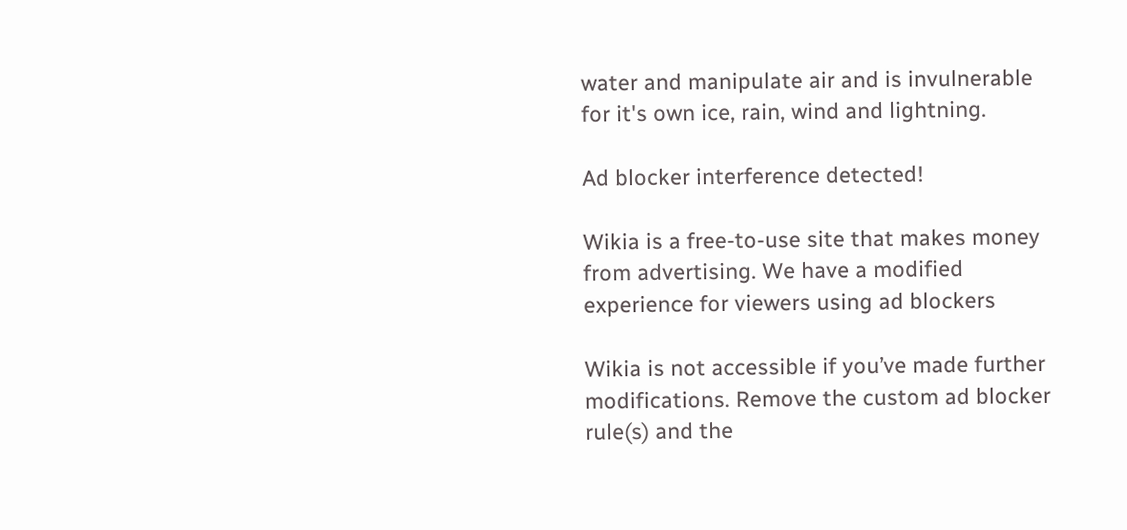water and manipulate air and is invulnerable for it's own ice, rain, wind and lightning.

Ad blocker interference detected!

Wikia is a free-to-use site that makes money from advertising. We have a modified experience for viewers using ad blockers

Wikia is not accessible if you’ve made further modifications. Remove the custom ad blocker rule(s) and the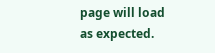page will load as expected.